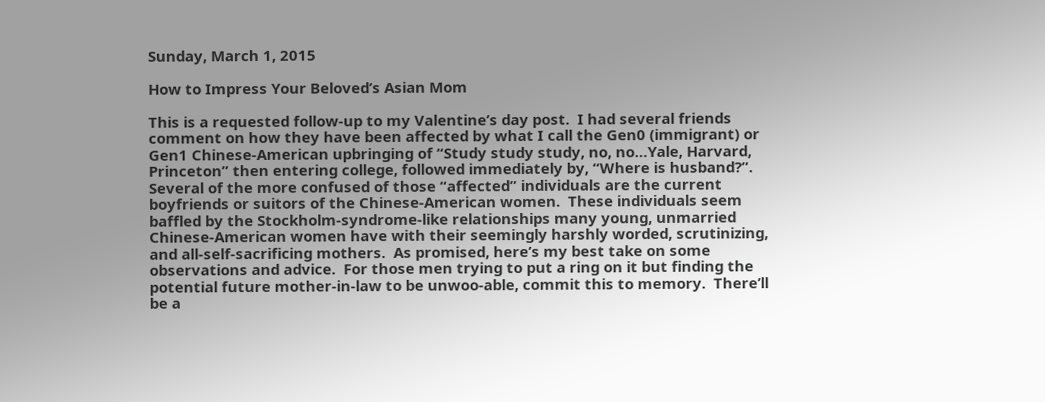Sunday, March 1, 2015

How to Impress Your Beloved’s Asian Mom

This is a requested follow-up to my Valentine’s day post.  I had several friends comment on how they have been affected by what I call the Gen0 (immigrant) or Gen1 Chinese-American upbringing of “Study study study, no, no…Yale, Harvard, Princeton” then entering college, followed immediately by, “Where is husband?”.  Several of the more confused of those “affected” individuals are the current boyfriends or suitors of the Chinese-American women.  These individuals seem baffled by the Stockholm-syndrome-like relationships many young, unmarried Chinese-American women have with their seemingly harshly worded, scrutinizing, and all-self-sacrificing mothers.  As promised, here’s my best take on some observations and advice.  For those men trying to put a ring on it but finding the potential future mother-in-law to be unwoo-able, commit this to memory.  There’ll be a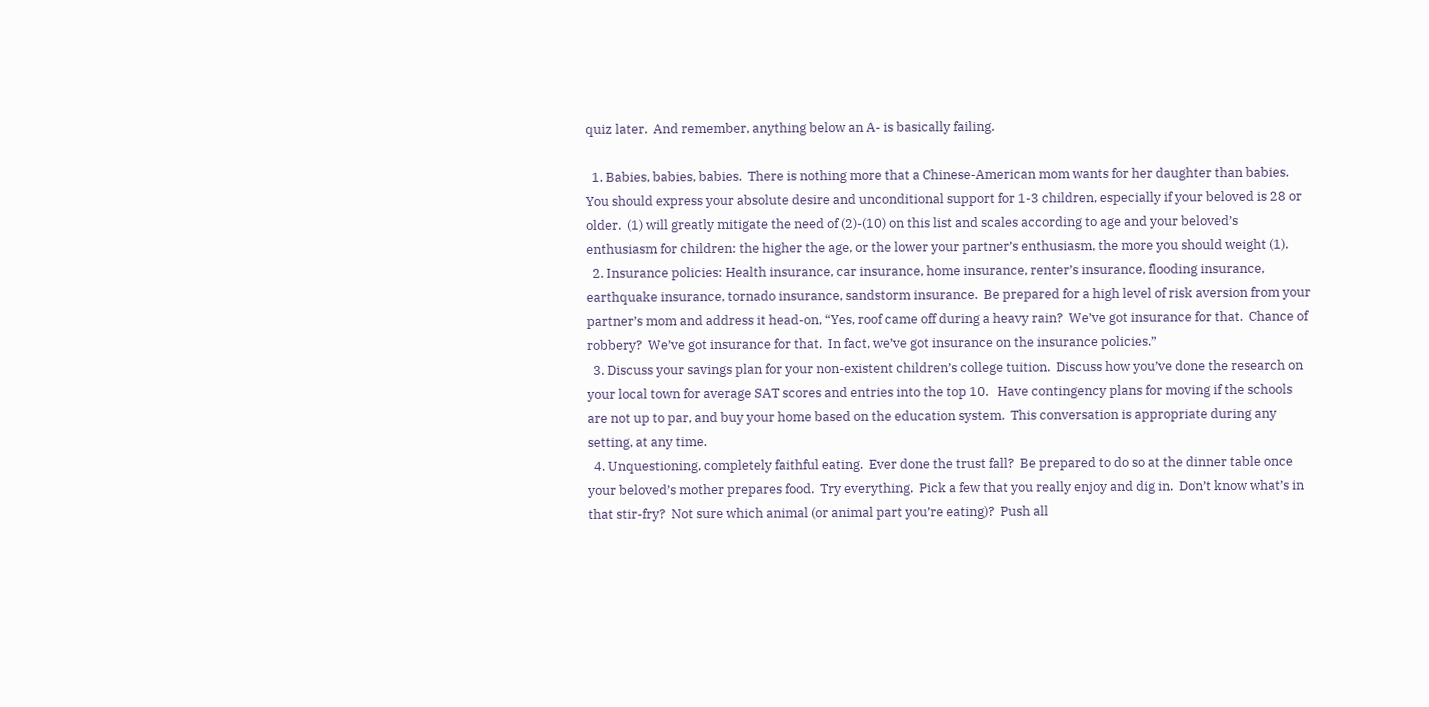quiz later.  And remember, anything below an A- is basically failing.

  1. Babies, babies, babies.  There is nothing more that a Chinese-American mom wants for her daughter than babies.  You should express your absolute desire and unconditional support for 1-3 children, especially if your beloved is 28 or older.  (1) will greatly mitigate the need of (2)-(10) on this list and scales according to age and your beloved’s enthusiasm for children: the higher the age, or the lower your partner’s enthusiasm, the more you should weight (1).
  2. Insurance policies: Health insurance, car insurance, home insurance, renter’s insurance, flooding insurance, earthquake insurance, tornado insurance, sandstorm insurance.  Be prepared for a high level of risk aversion from your partner’s mom and address it head-on, “Yes, roof came off during a heavy rain?  We’ve got insurance for that.  Chance of robbery?  We’ve got insurance for that.  In fact, we’ve got insurance on the insurance policies.”
  3. Discuss your savings plan for your non-existent children’s college tuition.  Discuss how you’ve done the research on your local town for average SAT scores and entries into the top 10.   Have contingency plans for moving if the schools are not up to par, and buy your home based on the education system.  This conversation is appropriate during any setting, at any time.
  4. Unquestioning, completely faithful eating.  Ever done the trust fall?  Be prepared to do so at the dinner table once your beloved’s mother prepares food.  Try everything.  Pick a few that you really enjoy and dig in.  Don’t know what’s in that stir-fry?  Not sure which animal (or animal part you’re eating)?  Push all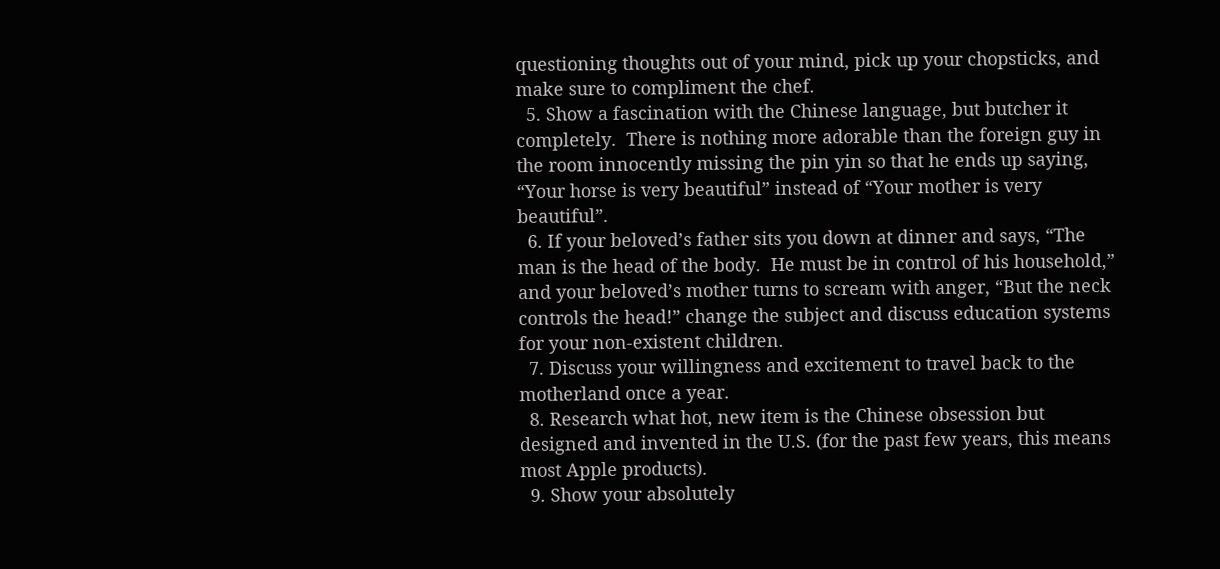questioning thoughts out of your mind, pick up your chopsticks, and make sure to compliment the chef.
  5. Show a fascination with the Chinese language, but butcher it completely.  There is nothing more adorable than the foreign guy in the room innocently missing the pin yin so that he ends up saying, “Your horse is very beautiful” instead of “Your mother is very beautiful”.
  6. If your beloved’s father sits you down at dinner and says, “The man is the head of the body.  He must be in control of his household,” and your beloved’s mother turns to scream with anger, “But the neck controls the head!” change the subject and discuss education systems for your non-existent children.
  7. Discuss your willingness and excitement to travel back to the motherland once a year.
  8. Research what hot, new item is the Chinese obsession but designed and invented in the U.S. (for the past few years, this means most Apple products).
  9. Show your absolutely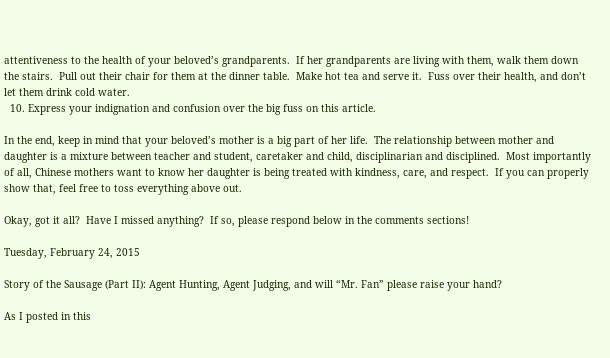attentiveness to the health of your beloved’s grandparents.  If her grandparents are living with them, walk them down the stairs.  Pull out their chair for them at the dinner table.  Make hot tea and serve it.  Fuss over their health, and don’t let them drink cold water.
  10. Express your indignation and confusion over the big fuss on this article.

In the end, keep in mind that your beloved’s mother is a big part of her life.  The relationship between mother and daughter is a mixture between teacher and student, caretaker and child, disciplinarian and disciplined.  Most importantly of all, Chinese mothers want to know her daughter is being treated with kindness, care, and respect.  If you can properly show that, feel free to toss everything above out.

Okay, got it all?  Have I missed anything?  If so, please respond below in the comments sections!

Tuesday, February 24, 2015

Story of the Sausage (Part II): Agent Hunting, Agent Judging, and will “Mr. Fan” please raise your hand?

As I posted in this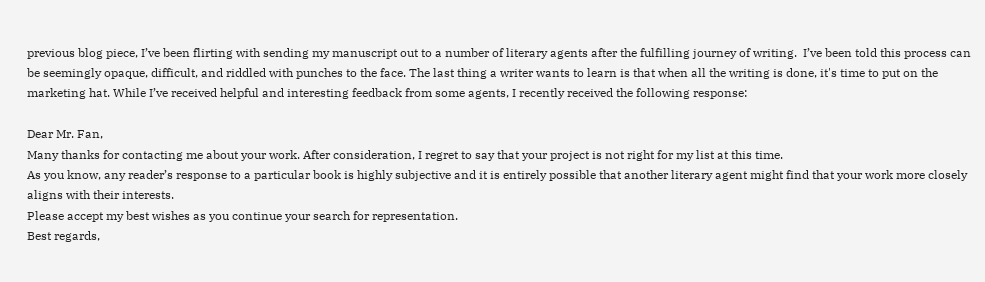previous blog piece, I’ve been flirting with sending my manuscript out to a number of literary agents after the fulfilling journey of writing.  I’ve been told this process can be seemingly opaque, difficult, and riddled with punches to the face. The last thing a writer wants to learn is that when all the writing is done, it's time to put on the marketing hat. While I’ve received helpful and interesting feedback from some agents, I recently received the following response:

Dear Mr. Fan,
Many thanks for contacting me about your work. After consideration, I regret to say that your project is not right for my list at this time.
As you know, any reader’s response to a particular book is highly subjective and it is entirely possible that another literary agent might find that your work more closely aligns with their interests.
Please accept my best wishes as you continue your search for representation.
Best regards,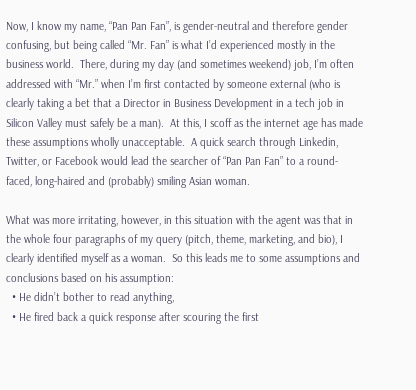Now, I know my name, “Pan Pan Fan”, is gender-neutral and therefore gender confusing, but being called “Mr. Fan” is what I’d experienced mostly in the business world.  There, during my day (and sometimes weekend) job, I’m often addressed with “Mr.” when I’m first contacted by someone external (who is clearly taking a bet that a Director in Business Development in a tech job in Silicon Valley must safely be a man).  At this, I scoff as the internet age has made these assumptions wholly unacceptable.  A quick search through Linkedin, Twitter, or Facebook would lead the searcher of “Pan Pan Fan” to a round-faced, long-haired and (probably) smiling Asian woman.

What was more irritating, however, in this situation with the agent was that in the whole four paragraphs of my query (pitch, theme, marketing, and bio), I clearly identified myself as a woman.  So this leads me to some assumptions and conclusions based on his assumption:
  • He didn’t bother to read anything,
  • He fired back a quick response after scouring the first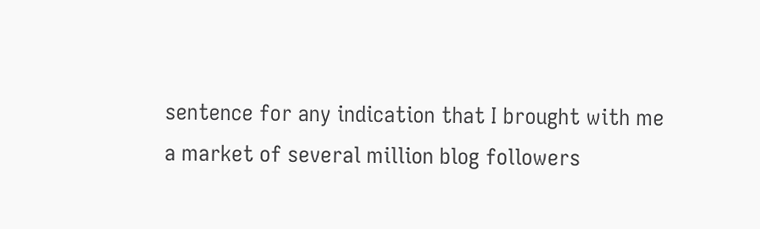sentence for any indication that I brought with me a market of several million blog followers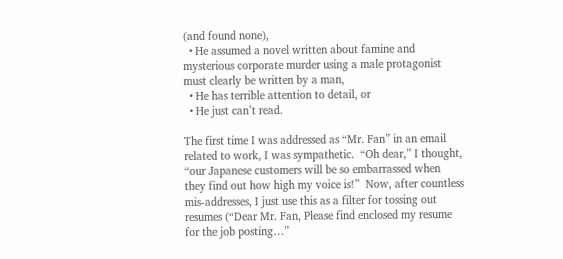(and found none),
  • He assumed a novel written about famine and mysterious corporate murder using a male protagonist must clearly be written by a man,
  • He has terrible attention to detail, or
  • He just can’t read.

The first time I was addressed as “Mr. Fan” in an email related to work, I was sympathetic.  “Oh dear,” I thought, “our Japanese customers will be so embarrassed when they find out how high my voice is!”  Now, after countless mis-addresses, I just use this as a filter for tossing out resumes (“Dear Mr. Fan, Please find enclosed my resume for the job posting…”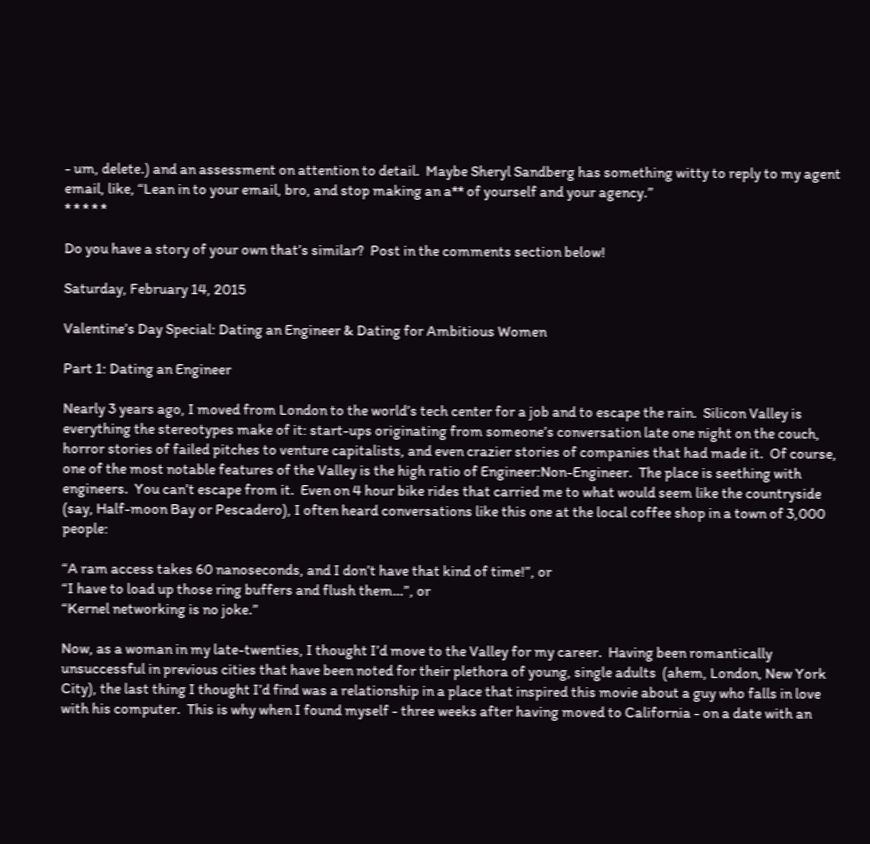- um, delete.) and an assessment on attention to detail.  Maybe Sheryl Sandberg has something witty to reply to my agent email, like, “Lean in to your email, bro, and stop making an a** of yourself and your agency.”
* * * * *

Do you have a story of your own that’s similar?  Post in the comments section below!

Saturday, February 14, 2015

Valentine’s Day Special: Dating an Engineer & Dating for Ambitious Women

Part 1: Dating an Engineer

Nearly 3 years ago, I moved from London to the world’s tech center for a job and to escape the rain.  Silicon Valley is everything the stereotypes make of it: start-ups originating from someone’s conversation late one night on the couch, horror stories of failed pitches to venture capitalists, and even crazier stories of companies that had made it.  Of course, one of the most notable features of the Valley is the high ratio of Engineer:Non-Engineer.  The place is seething with engineers.  You can’t escape from it.  Even on 4 hour bike rides that carried me to what would seem like the countryside (say, Half-moon Bay or Pescadero), I often heard conversations like this one at the local coffee shop in a town of 3,000 people:

“A ram access takes 60 nanoseconds, and I don’t have that kind of time!”, or
“I have to load up those ring buffers and flush them…”, or
“Kernel networking is no joke.”

Now, as a woman in my late-twenties, I thought I’d move to the Valley for my career.  Having been romantically unsuccessful in previous cities that have been noted for their plethora of young, single adults  (ahem, London, New York City), the last thing I thought I’d find was a relationship in a place that inspired this movie about a guy who falls in love with his computer.  This is why when I found myself - three weeks after having moved to California - on a date with an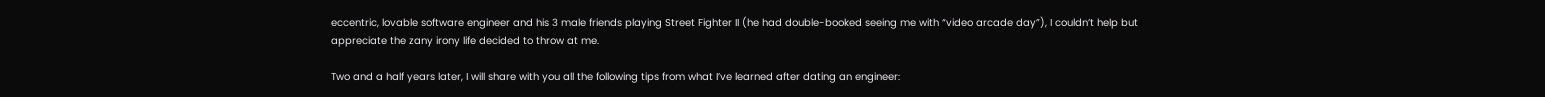eccentric, lovable software engineer and his 3 male friends playing Street Fighter II (he had double-booked seeing me with “video arcade day”), I couldn’t help but appreciate the zany irony life decided to throw at me.

Two and a half years later, I will share with you all the following tips from what I’ve learned after dating an engineer: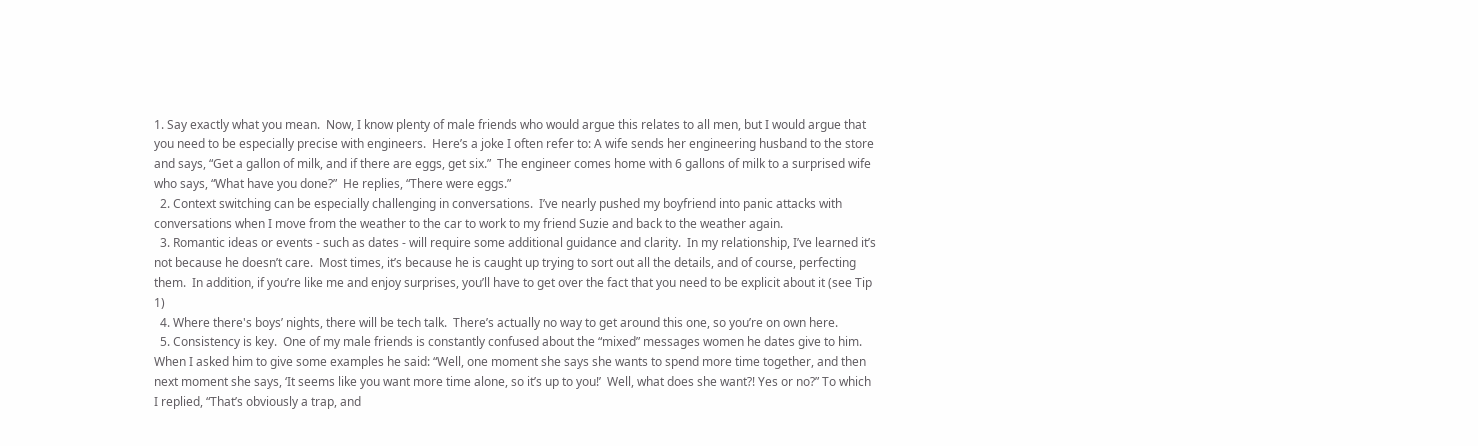1. Say exactly what you mean.  Now, I know plenty of male friends who would argue this relates to all men, but I would argue that you need to be especially precise with engineers.  Here’s a joke I often refer to: A wife sends her engineering husband to the store and says, “Get a gallon of milk, and if there are eggs, get six.”  The engineer comes home with 6 gallons of milk to a surprised wife who says, “What have you done?”  He replies, “There were eggs.”
  2. Context switching can be especially challenging in conversations.  I’ve nearly pushed my boyfriend into panic attacks with conversations when I move from the weather to the car to work to my friend Suzie and back to the weather again.
  3. Romantic ideas or events - such as dates - will require some additional guidance and clarity.  In my relationship, I’ve learned it’s not because he doesn’t care.  Most times, it’s because he is caught up trying to sort out all the details, and of course, perfecting them.  In addition, if you’re like me and enjoy surprises, you’ll have to get over the fact that you need to be explicit about it (see Tip 1)
  4. Where there's boys’ nights, there will be tech talk.  There’s actually no way to get around this one, so you’re on own here.
  5. Consistency is key.  One of my male friends is constantly confused about the “mixed” messages women he dates give to him.  When I asked him to give some examples he said: “Well, one moment she says she wants to spend more time together, and then next moment she says, ‘It seems like you want more time alone, so it’s up to you!’  Well, what does she want?! Yes or no?” To which I replied, “That’s obviously a trap, and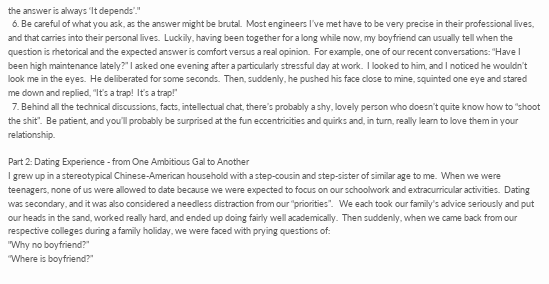the answer is always ‘It depends’."
  6. Be careful of what you ask, as the answer might be brutal.  Most engineers I’ve met have to be very precise in their professional lives, and that carries into their personal lives.  Luckily, having been together for a long while now, my boyfriend can usually tell when the question is rhetorical and the expected answer is comfort versus a real opinion.  For example, one of our recent conversations: “Have I been high maintenance lately?” I asked one evening after a particularly stressful day at work.  I looked to him, and I noticed he wouldn’t look me in the eyes.  He deliberated for some seconds.  Then, suddenly, he pushed his face close to mine, squinted one eye and stared me down and replied, “It’s a trap!  It’s a trap!”
  7. Behind all the technical discussions, facts, intellectual chat, there’s probably a shy, lovely person who doesn’t quite know how to “shoot the shit”.  Be patient, and you’ll probably be surprised at the fun eccentricities and quirks and, in turn, really learn to love them in your relationship.

Part 2: Dating Experience - from One Ambitious Gal to Another
I grew up in a stereotypical Chinese-American household with a step-cousin and step-sister of similar age to me.  When we were teenagers, none of us were allowed to date because we were expected to focus on our schoolwork and extracurricular activities.  Dating was secondary, and it was also considered a needless distraction from our “priorities”.   We each took our family's advice seriously and put our heads in the sand, worked really hard, and ended up doing fairly well academically.  Then suddenly, when we came back from our respective colleges during a family holiday, we were faced with prying questions of:
"Why no boyfriend?”
“Where is boyfriend?”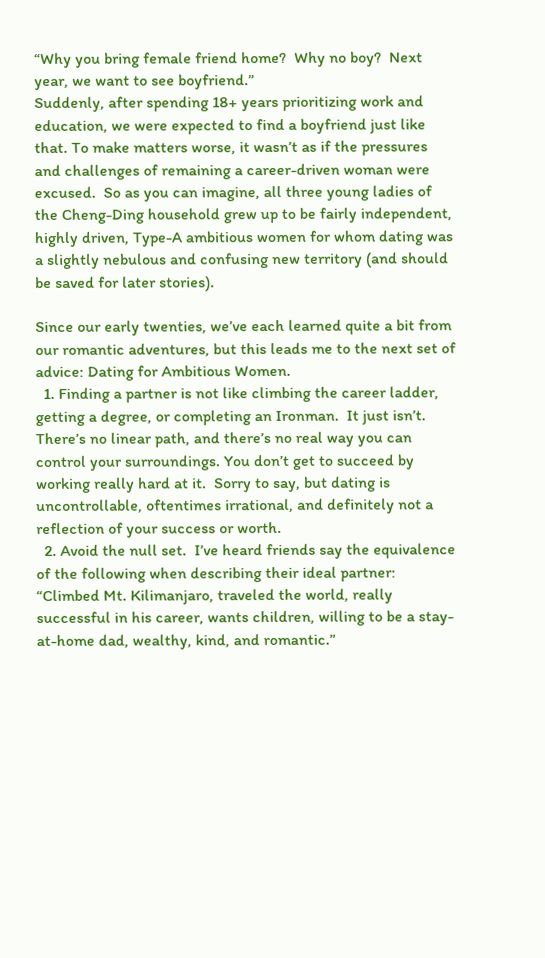“Why you bring female friend home?  Why no boy?  Next year, we want to see boyfriend.”
Suddenly, after spending 18+ years prioritizing work and education, we were expected to find a boyfriend just like that. To make matters worse, it wasn’t as if the pressures and challenges of remaining a career-driven woman were excused.  So as you can imagine, all three young ladies of the Cheng-Ding household grew up to be fairly independent, highly driven, Type-A ambitious women for whom dating was a slightly nebulous and confusing new territory (and should be saved for later stories).

Since our early twenties, we’ve each learned quite a bit from our romantic adventures, but this leads me to the next set of advice: Dating for Ambitious Women.
  1. Finding a partner is not like climbing the career ladder, getting a degree, or completing an Ironman.  It just isn’t.  There’s no linear path, and there’s no real way you can control your surroundings. You don’t get to succeed by working really hard at it.  Sorry to say, but dating is uncontrollable, oftentimes irrational, and definitely not a reflection of your success or worth.
  2. Avoid the null set.  I’ve heard friends say the equivalence of the following when describing their ideal partner: “Climbed Mt. Kilimanjaro, traveled the world, really successful in his career, wants children, willing to be a stay-at-home dad, wealthy, kind, and romantic.”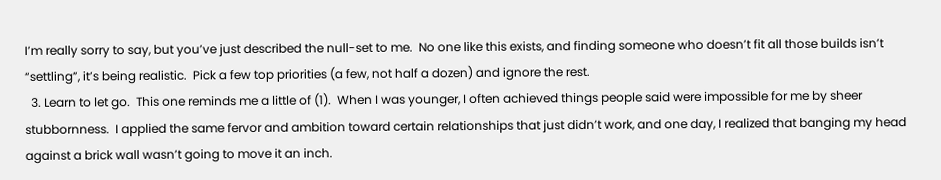I’m really sorry to say, but you’ve just described the null-set to me.  No one like this exists, and finding someone who doesn’t fit all those builds isn’t “settling”, it’s being realistic.  Pick a few top priorities (a few, not half a dozen) and ignore the rest.
  3. Learn to let go.  This one reminds me a little of (1).  When I was younger, I often achieved things people said were impossible for me by sheer stubbornness.  I applied the same fervor and ambition toward certain relationships that just didn’t work, and one day, I realized that banging my head against a brick wall wasn’t going to move it an inch.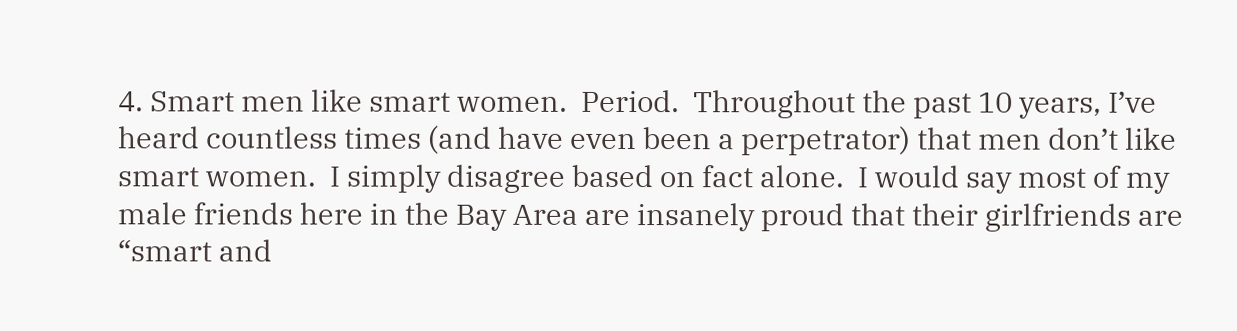4. Smart men like smart women.  Period.  Throughout the past 10 years, I’ve heard countless times (and have even been a perpetrator) that men don’t like smart women.  I simply disagree based on fact alone.  I would say most of my male friends here in the Bay Area are insanely proud that their girlfriends are “smart and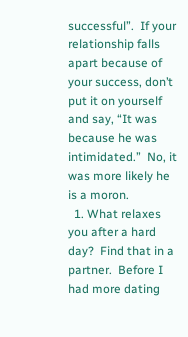successful”.  If your relationship falls apart because of your success, don’t put it on yourself and say, “It was because he was intimidated.”  No, it was more likely he is a moron.
  1. What relaxes you after a hard day?  Find that in a partner.  Before I had more dating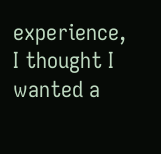experience, I thought I wanted a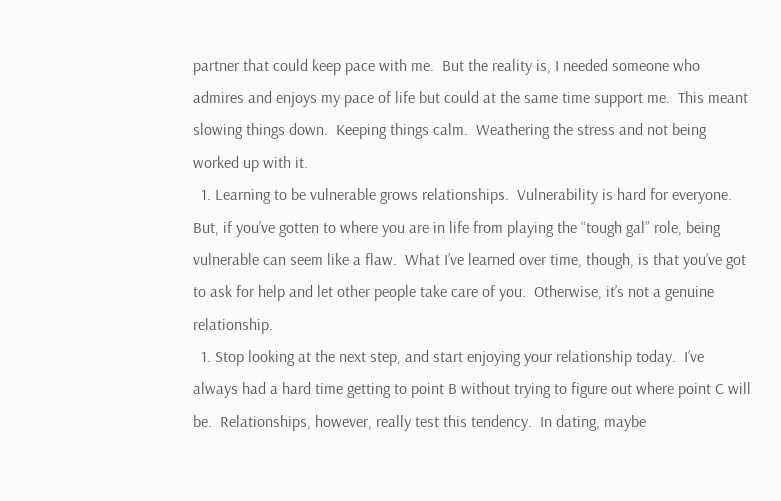partner that could keep pace with me.  But the reality is, I needed someone who admires and enjoys my pace of life but could at the same time support me.  This meant slowing things down.  Keeping things calm.  Weathering the stress and not being worked up with it.
  1. Learning to be vulnerable grows relationships.  Vulnerability is hard for everyone.  But, if you’ve gotten to where you are in life from playing the “tough gal” role, being vulnerable can seem like a flaw.  What I’ve learned over time, though, is that you’ve got to ask for help and let other people take care of you.  Otherwise, it’s not a genuine relationship.
  1. Stop looking at the next step, and start enjoying your relationship today.  I’ve always had a hard time getting to point B without trying to figure out where point C will be.  Relationships, however, really test this tendency.  In dating, maybe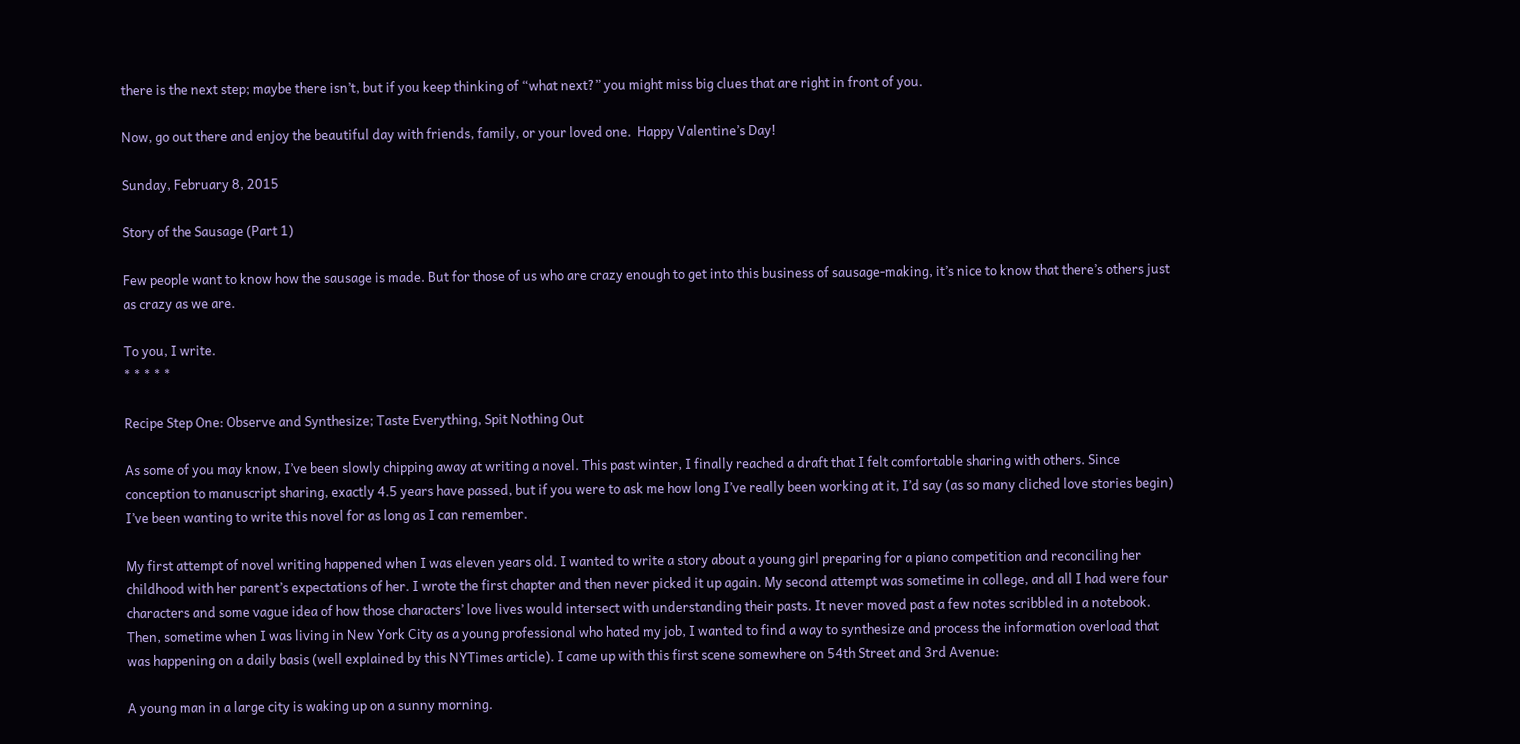there is the next step; maybe there isn’t, but if you keep thinking of “what next?” you might miss big clues that are right in front of you.

Now, go out there and enjoy the beautiful day with friends, family, or your loved one.  Happy Valentine’s Day!

Sunday, February 8, 2015

Story of the Sausage (Part 1)

Few people want to know how the sausage is made. But for those of us who are crazy enough to get into this business of sausage-making, it’s nice to know that there’s others just as crazy as we are.

To you, I write.
* * * * *

Recipe Step One: Observe and Synthesize; Taste Everything, Spit Nothing Out

As some of you may know, I’ve been slowly chipping away at writing a novel. This past winter, I finally reached a draft that I felt comfortable sharing with others. Since conception to manuscript sharing, exactly 4.5 years have passed, but if you were to ask me how long I’ve really been working at it, I’d say (as so many cliched love stories begin) I’ve been wanting to write this novel for as long as I can remember.

My first attempt of novel writing happened when I was eleven years old. I wanted to write a story about a young girl preparing for a piano competition and reconciling her childhood with her parent’s expectations of her. I wrote the first chapter and then never picked it up again. My second attempt was sometime in college, and all I had were four characters and some vague idea of how those characters’ love lives would intersect with understanding their pasts. It never moved past a few notes scribbled in a notebook. Then, sometime when I was living in New York City as a young professional who hated my job, I wanted to find a way to synthesize and process the information overload that was happening on a daily basis (well explained by this NYTimes article). I came up with this first scene somewhere on 54th Street and 3rd Avenue:

A young man in a large city is waking up on a sunny morning.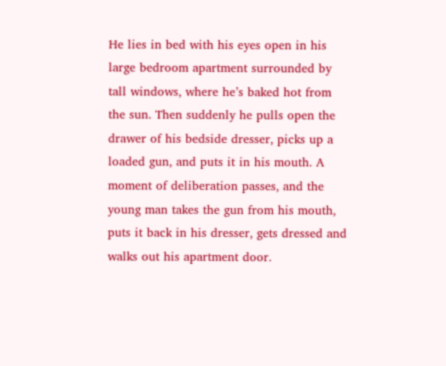He lies in bed with his eyes open in his large bedroom apartment surrounded by tall windows, where he’s baked hot from the sun. Then suddenly he pulls open the drawer of his bedside dresser, picks up a loaded gun, and puts it in his mouth. A moment of deliberation passes, and the young man takes the gun from his mouth, puts it back in his dresser, gets dressed and walks out his apartment door.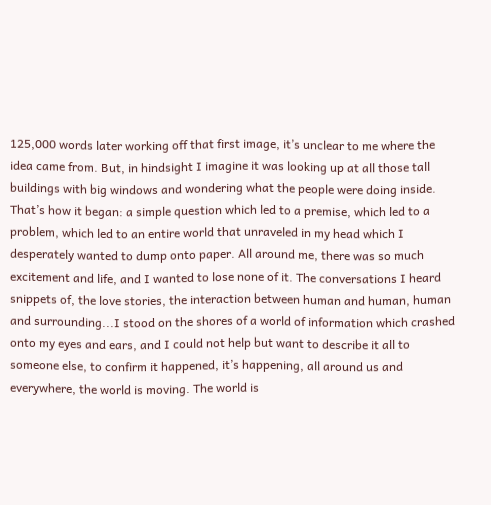125,000 words later working off that first image, it’s unclear to me where the idea came from. But, in hindsight I imagine it was looking up at all those tall buildings with big windows and wondering what the people were doing inside. That’s how it began: a simple question which led to a premise, which led to a problem, which led to an entire world that unraveled in my head which I desperately wanted to dump onto paper. All around me, there was so much excitement and life, and I wanted to lose none of it. The conversations I heard snippets of, the love stories, the interaction between human and human, human and surrounding...I stood on the shores of a world of information which crashed onto my eyes and ears, and I could not help but want to describe it all to someone else, to confirm it happened, it’s happening, all around us and everywhere, the world is moving. The world is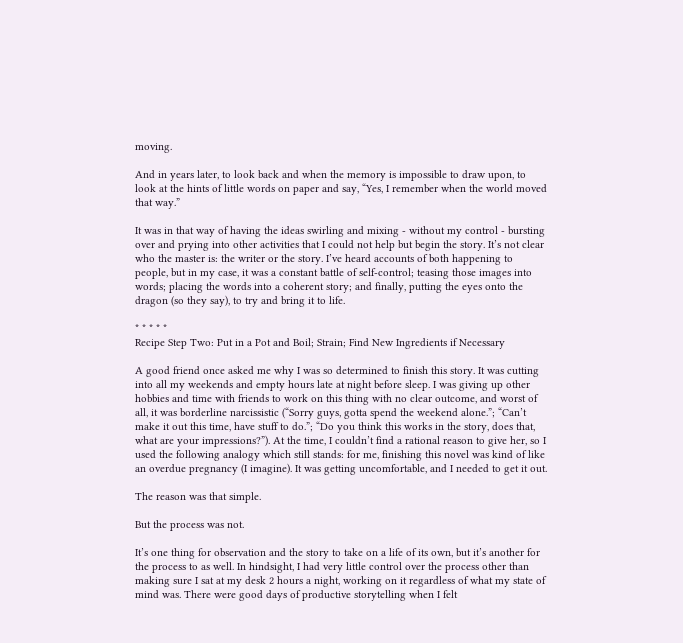moving.

And in years later, to look back and when the memory is impossible to draw upon, to look at the hints of little words on paper and say, “Yes, I remember when the world moved that way.”

It was in that way of having the ideas swirling and mixing - without my control - bursting over and prying into other activities that I could not help but begin the story. It’s not clear who the master is: the writer or the story. I’ve heard accounts of both happening to people, but in my case, it was a constant battle of self-control; teasing those images into words; placing the words into a coherent story; and finally, putting the eyes onto the dragon (so they say), to try and bring it to life.

* * * * *
Recipe Step Two: Put in a Pot and Boil; Strain; Find New Ingredients if Necessary

A good friend once asked me why I was so determined to finish this story. It was cutting into all my weekends and empty hours late at night before sleep. I was giving up other hobbies and time with friends to work on this thing with no clear outcome, and worst of all, it was borderline narcissistic (“Sorry guys, gotta spend the weekend alone.”; “Can’t make it out this time, have stuff to do.”; “Do you think this works in the story, does that, what are your impressions?”). At the time, I couldn’t find a rational reason to give her, so I used the following analogy which still stands: for me, finishing this novel was kind of like an overdue pregnancy (I imagine). It was getting uncomfortable, and I needed to get it out.

The reason was that simple.

But the process was not.

It’s one thing for observation and the story to take on a life of its own, but it’s another for the process to as well. In hindsight, I had very little control over the process other than making sure I sat at my desk 2 hours a night, working on it regardless of what my state of mind was. There were good days of productive storytelling when I felt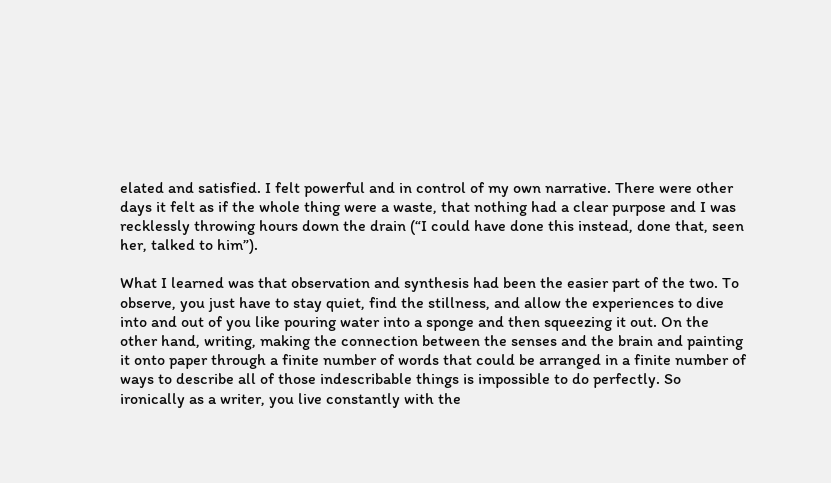elated and satisfied. I felt powerful and in control of my own narrative. There were other days it felt as if the whole thing were a waste, that nothing had a clear purpose and I was recklessly throwing hours down the drain (“I could have done this instead, done that, seen her, talked to him”).

What I learned was that observation and synthesis had been the easier part of the two. To observe, you just have to stay quiet, find the stillness, and allow the experiences to dive into and out of you like pouring water into a sponge and then squeezing it out. On the other hand, writing, making the connection between the senses and the brain and painting it onto paper through a finite number of words that could be arranged in a finite number of ways to describe all of those indescribable things is impossible to do perfectly. So ironically as a writer, you live constantly with the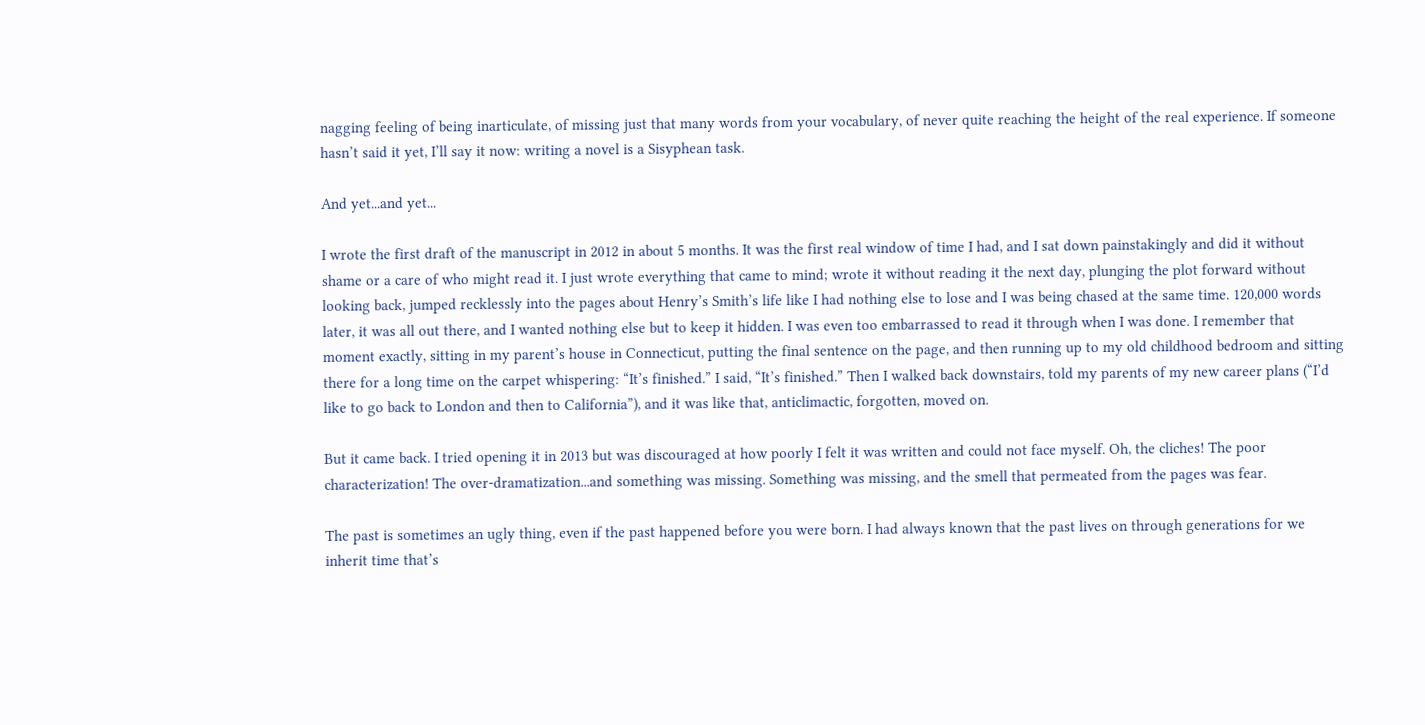nagging feeling of being inarticulate, of missing just that many words from your vocabulary, of never quite reaching the height of the real experience. If someone hasn’t said it yet, I’ll say it now: writing a novel is a Sisyphean task.

And yet...and yet...

I wrote the first draft of the manuscript in 2012 in about 5 months. It was the first real window of time I had, and I sat down painstakingly and did it without shame or a care of who might read it. I just wrote everything that came to mind; wrote it without reading it the next day, plunging the plot forward without looking back, jumped recklessly into the pages about Henry’s Smith’s life like I had nothing else to lose and I was being chased at the same time. 120,000 words later, it was all out there, and I wanted nothing else but to keep it hidden. I was even too embarrassed to read it through when I was done. I remember that moment exactly, sitting in my parent’s house in Connecticut, putting the final sentence on the page, and then running up to my old childhood bedroom and sitting there for a long time on the carpet whispering: “It’s finished.” I said, “It’s finished.” Then I walked back downstairs, told my parents of my new career plans (“I’d like to go back to London and then to California”), and it was like that, anticlimactic, forgotten, moved on.

But it came back. I tried opening it in 2013 but was discouraged at how poorly I felt it was written and could not face myself. Oh, the cliches! The poor characterization! The over-dramatization...and something was missing. Something was missing, and the smell that permeated from the pages was fear.

The past is sometimes an ugly thing, even if the past happened before you were born. I had always known that the past lives on through generations for we inherit time that’s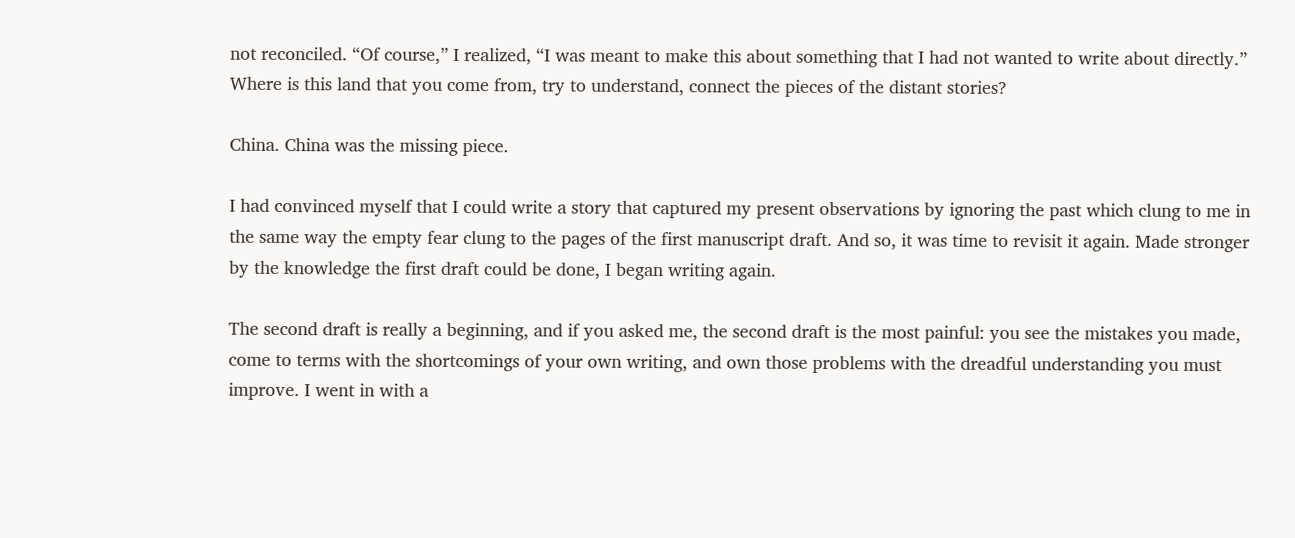not reconciled. “Of course,” I realized, “I was meant to make this about something that I had not wanted to write about directly.” Where is this land that you come from, try to understand, connect the pieces of the distant stories?

China. China was the missing piece.

I had convinced myself that I could write a story that captured my present observations by ignoring the past which clung to me in the same way the empty fear clung to the pages of the first manuscript draft. And so, it was time to revisit it again. Made stronger by the knowledge the first draft could be done, I began writing again.

The second draft is really a beginning, and if you asked me, the second draft is the most painful: you see the mistakes you made, come to terms with the shortcomings of your own writing, and own those problems with the dreadful understanding you must improve. I went in with a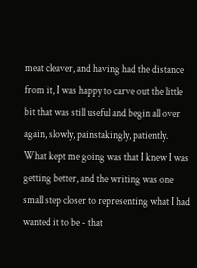meat cleaver, and having had the distance from it, I was happy to carve out the little bit that was still useful and begin all over again, slowly, painstakingly, patiently. What kept me going was that I knew I was getting better, and the writing was one small step closer to representing what I had wanted it to be - that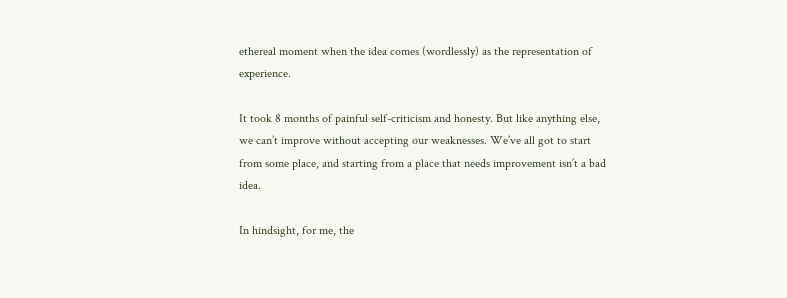ethereal moment when the idea comes (wordlessly) as the representation of experience.

It took 8 months of painful self-criticism and honesty. But like anything else, we can’t improve without accepting our weaknesses. We’ve all got to start from some place, and starting from a place that needs improvement isn’t a bad idea.

In hindsight, for me, the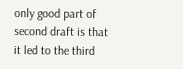only good part of second draft is that it led to the third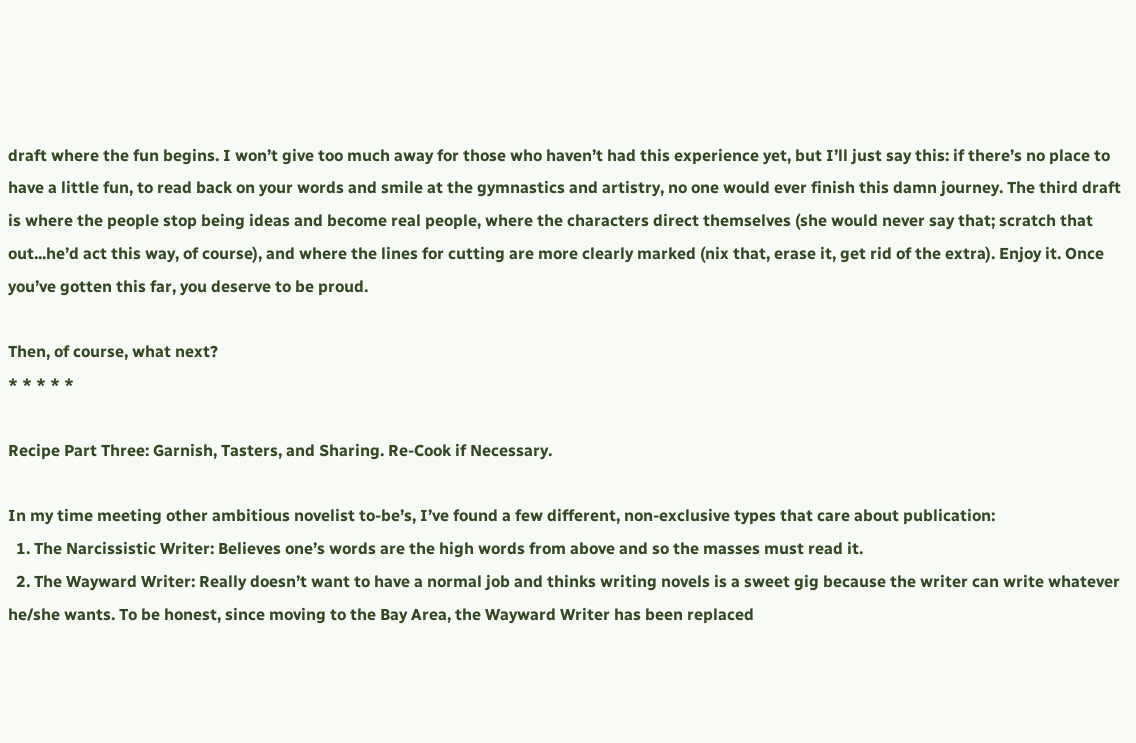draft where the fun begins. I won’t give too much away for those who haven’t had this experience yet, but I’ll just say this: if there’s no place to have a little fun, to read back on your words and smile at the gymnastics and artistry, no one would ever finish this damn journey. The third draft is where the people stop being ideas and become real people, where the characters direct themselves (she would never say that; scratch that out...he’d act this way, of course), and where the lines for cutting are more clearly marked (nix that, erase it, get rid of the extra). Enjoy it. Once you’ve gotten this far, you deserve to be proud.

Then, of course, what next?
* * * * *

Recipe Part Three: Garnish, Tasters, and Sharing. Re-Cook if Necessary.

In my time meeting other ambitious novelist to-be’s, I’ve found a few different, non-exclusive types that care about publication:
  1. The Narcissistic Writer: Believes one’s words are the high words from above and so the masses must read it.
  2. The Wayward Writer: Really doesn’t want to have a normal job and thinks writing novels is a sweet gig because the writer can write whatever he/she wants. To be honest, since moving to the Bay Area, the Wayward Writer has been replaced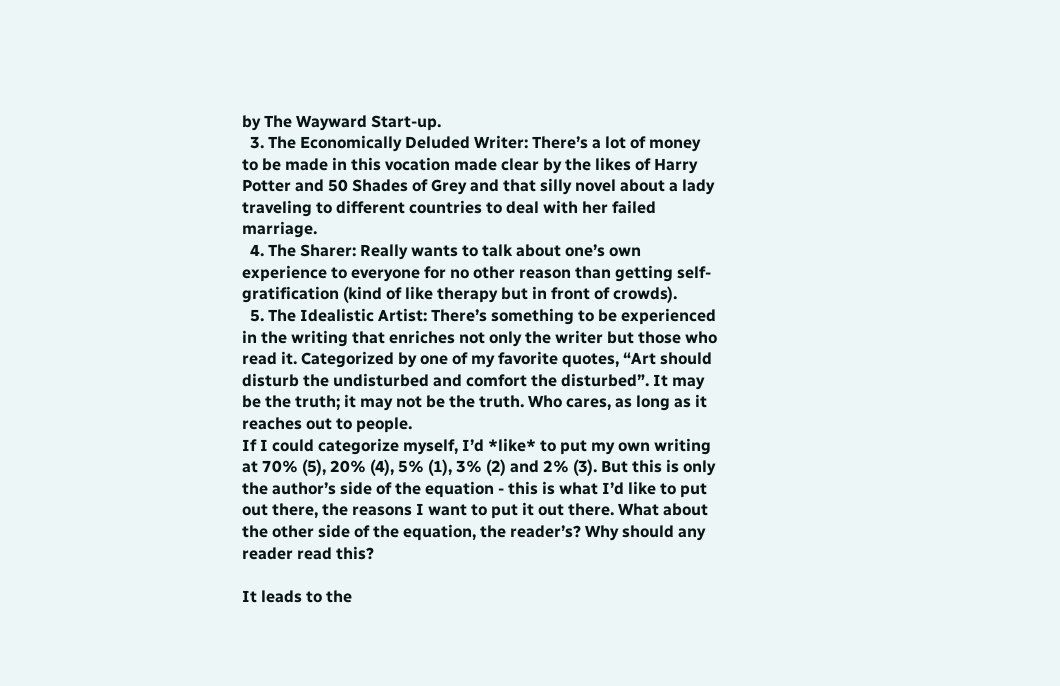by The Wayward Start-up.
  3. The Economically Deluded Writer: There’s a lot of money to be made in this vocation made clear by the likes of Harry Potter and 50 Shades of Grey and that silly novel about a lady traveling to different countries to deal with her failed marriage.
  4. The Sharer: Really wants to talk about one’s own experience to everyone for no other reason than getting self-gratification (kind of like therapy but in front of crowds).
  5. The Idealistic Artist: There’s something to be experienced in the writing that enriches not only the writer but those who read it. Categorized by one of my favorite quotes, “Art should disturb the undisturbed and comfort the disturbed”. It may be the truth; it may not be the truth. Who cares, as long as it reaches out to people.
If I could categorize myself, I’d *like* to put my own writing at 70% (5), 20% (4), 5% (1), 3% (2) and 2% (3). But this is only the author’s side of the equation - this is what I’d like to put out there, the reasons I want to put it out there. What about the other side of the equation, the reader’s? Why should any reader read this?

It leads to the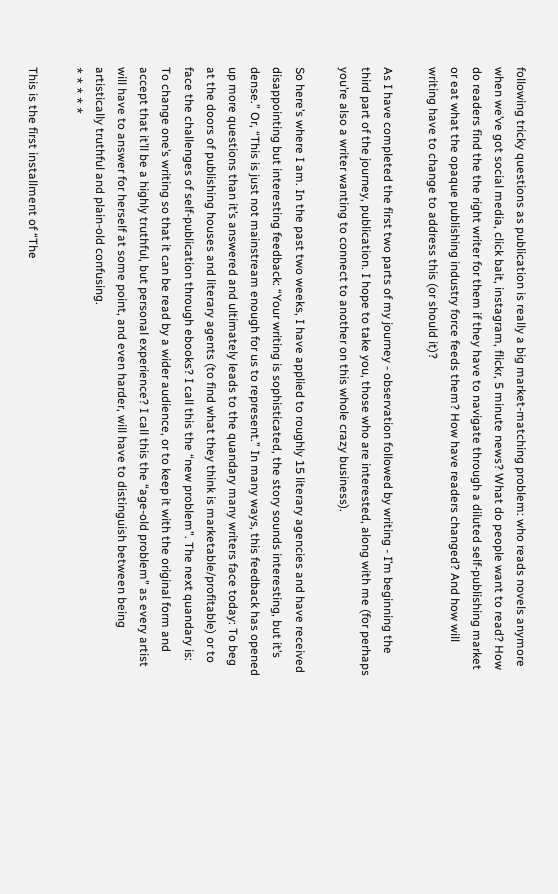following tricky questions as publication is really a big market-matching problem: who reads novels anymore when we’ve got social media, click bait, instagram, flickr, 5 minute news? What do people want to read? How do readers find the the right writer for them if they have to navigate through a diluted self-publishing market or eat what the opaque publishing industry force feeds them? How have readers changed? And how will writing have to change to address this (or should it)?

As I have completed the first two parts of my journey - observation followed by writing - I’m beginning the third part of the journey, publication. I hope to take you, those who are interested, along with me (for perhaps you’re also a writer wanting to connect to another on this whole crazy business).

So here’s where I am. In the past two weeks, I have applied to roughly 15 literary agencies and have received disappointing but interesting feedback: “Your writing is sophisticated, the story sounds interesting, but it’s dense.” Or, “This is just not mainstream enough for us to represent.” In many ways, this feedback has opened up more questions than it’s answered and ultimately leads to the quandary many writers face today: To beg at the doors of publishing houses and literary agents (to find what they think is marketable/profitable) or to face the challenges of self-publication through ebooks? I call this the “new problem”. The next quandary is: To change one’s writing so that it can be read by a wider audience, or to keep it with the original form and accept that it’ll be a highly truthful, but personal experience? I call this the “age-old problem” as every artist will have to answer for herself at some point, and even harder, will have to distinguish between being artistically truthful and plain-old confusing.
* * * * *

This is the first installment of “The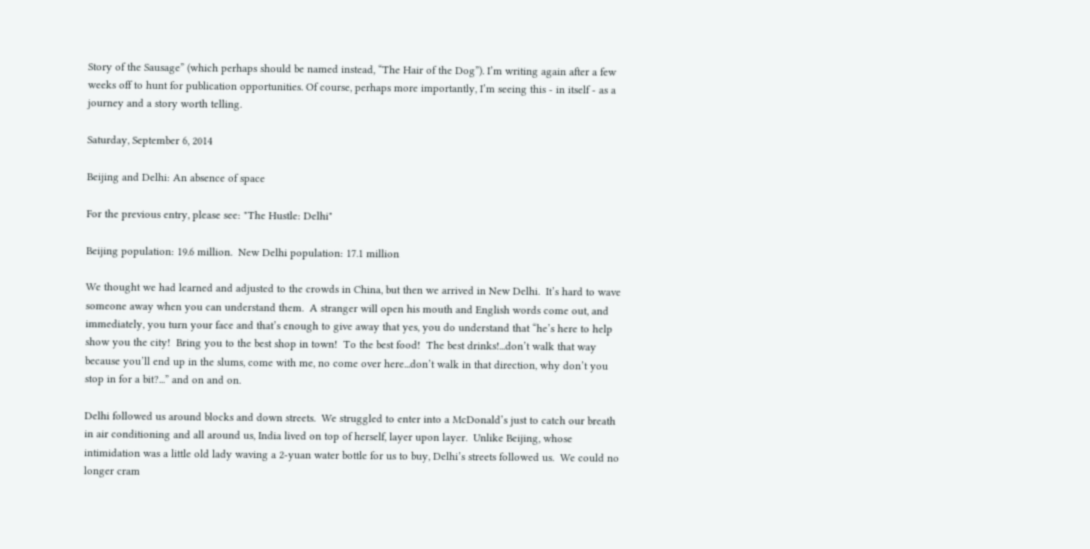Story of the Sausage” (which perhaps should be named instead, “The Hair of the Dog”). I’m writing again after a few weeks off to hunt for publication opportunities. Of course, perhaps more importantly, I’m seeing this - in itself - as a journey and a story worth telling.

Saturday, September 6, 2014

Beijing and Delhi: An absence of space

For the previous entry, please see: "The Hustle: Delhi"

Beijing population: 19.6 million.  New Delhi population: 17.1 million

We thought we had learned and adjusted to the crowds in China, but then we arrived in New Delhi.  It’s hard to wave someone away when you can understand them.  A stranger will open his mouth and English words come out, and immediately, you turn your face and that’s enough to give away that yes, you do understand that “he’s here to help show you the city!  Bring you to the best shop in town!  To the best food!  The best drinks!...don’t walk that way because you’ll end up in the slums, come with me, no come over here...don’t walk in that direction, why don’t you stop in for a bit?...” and on and on.

Delhi followed us around blocks and down streets.  We struggled to enter into a McDonald’s just to catch our breath in air conditioning and all around us, India lived on top of herself, layer upon layer.  Unlike Beijing, whose intimidation was a little old lady waving a 2-yuan water bottle for us to buy, Delhi’s streets followed us.  We could no longer cram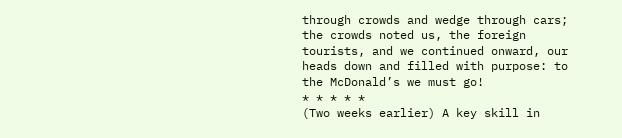through crowds and wedge through cars; the crowds noted us, the foreign tourists, and we continued onward, our heads down and filled with purpose: to the McDonald’s we must go!
* * * * *
(Two weeks earlier) A key skill in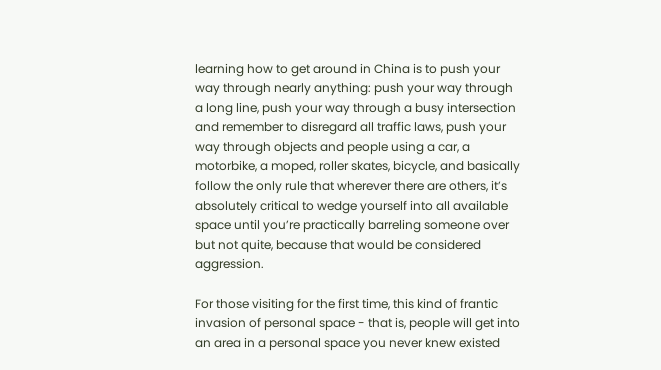learning how to get around in China is to push your way through nearly anything: push your way through a long line, push your way through a busy intersection and remember to disregard all traffic laws, push your way through objects and people using a car, a motorbike, a moped, roller skates, bicycle, and basically follow the only rule that wherever there are others, it’s absolutely critical to wedge yourself into all available space until you’re practically barreling someone over but not quite, because that would be considered aggression.

For those visiting for the first time, this kind of frantic invasion of personal space - that is, people will get into an area in a personal space you never knew existed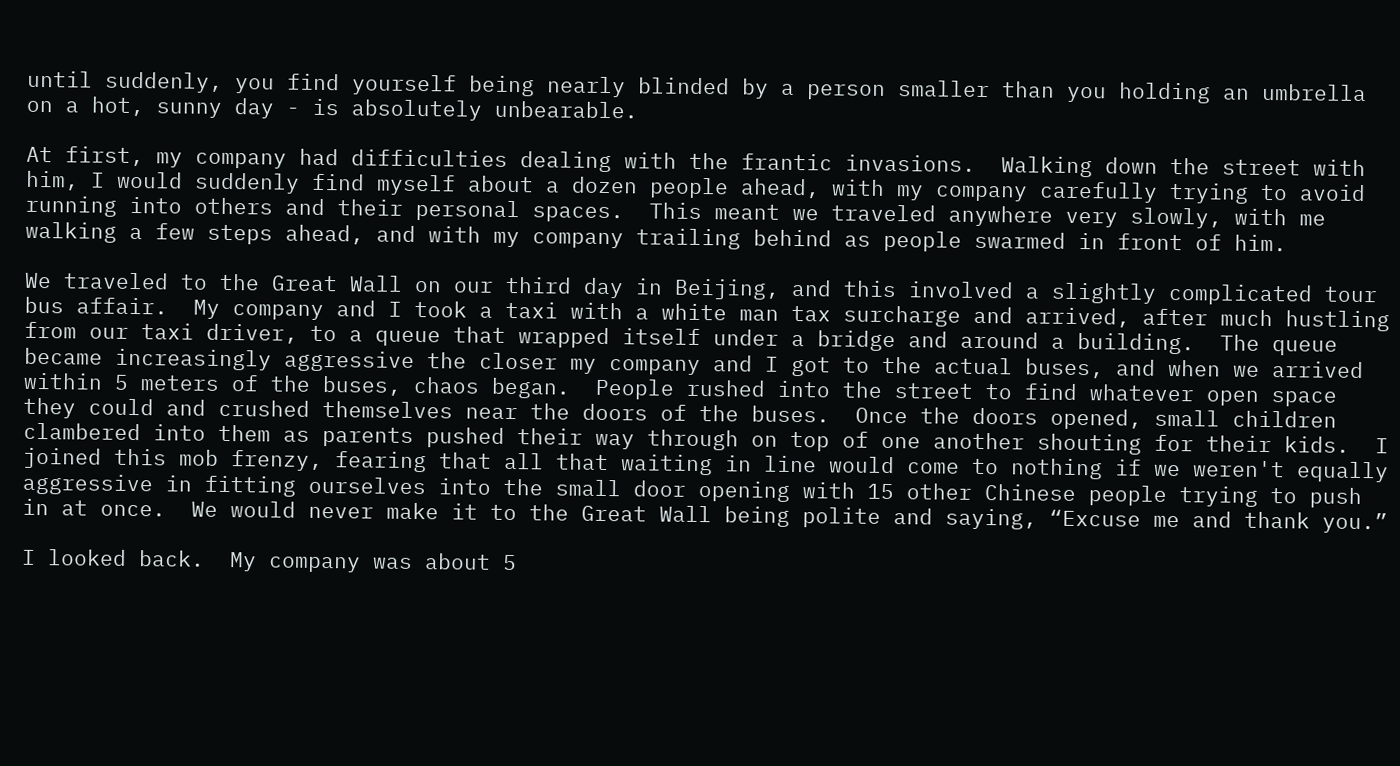until suddenly, you find yourself being nearly blinded by a person smaller than you holding an umbrella on a hot, sunny day - is absolutely unbearable.

At first, my company had difficulties dealing with the frantic invasions.  Walking down the street with him, I would suddenly find myself about a dozen people ahead, with my company carefully trying to avoid running into others and their personal spaces.  This meant we traveled anywhere very slowly, with me walking a few steps ahead, and with my company trailing behind as people swarmed in front of him.

We traveled to the Great Wall on our third day in Beijing, and this involved a slightly complicated tour bus affair.  My company and I took a taxi with a white man tax surcharge and arrived, after much hustling from our taxi driver, to a queue that wrapped itself under a bridge and around a building.  The queue became increasingly aggressive the closer my company and I got to the actual buses, and when we arrived within 5 meters of the buses, chaos began.  People rushed into the street to find whatever open space they could and crushed themselves near the doors of the buses.  Once the doors opened, small children clambered into them as parents pushed their way through on top of one another shouting for their kids.  I joined this mob frenzy, fearing that all that waiting in line would come to nothing if we weren't equally aggressive in fitting ourselves into the small door opening with 15 other Chinese people trying to push in at once.  We would never make it to the Great Wall being polite and saying, “Excuse me and thank you.”

I looked back.  My company was about 5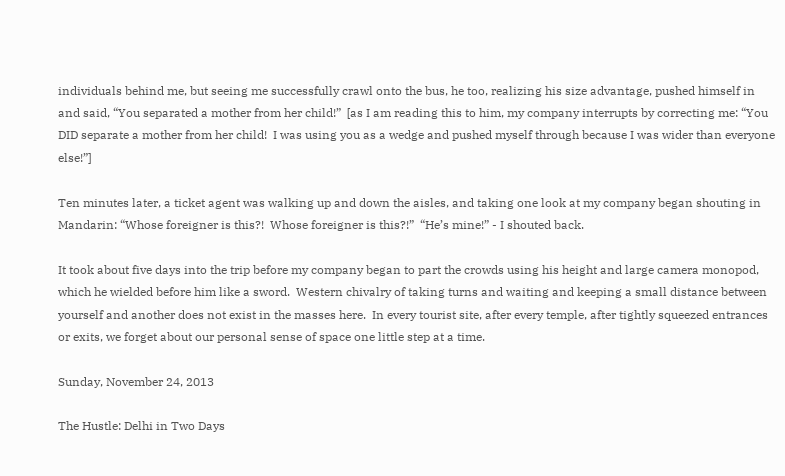individuals behind me, but seeing me successfully crawl onto the bus, he too, realizing his size advantage, pushed himself in and said, “You separated a mother from her child!”  [as I am reading this to him, my company interrupts by correcting me: “You DID separate a mother from her child!  I was using you as a wedge and pushed myself through because I was wider than everyone else!”]

Ten minutes later, a ticket agent was walking up and down the aisles, and taking one look at my company began shouting in Mandarin: “Whose foreigner is this?!  Whose foreigner is this?!”  “He’s mine!” - I shouted back.

It took about five days into the trip before my company began to part the crowds using his height and large camera monopod, which he wielded before him like a sword.  Western chivalry of taking turns and waiting and keeping a small distance between yourself and another does not exist in the masses here.  In every tourist site, after every temple, after tightly squeezed entrances or exits, we forget about our personal sense of space one little step at a time.

Sunday, November 24, 2013

The Hustle: Delhi in Two Days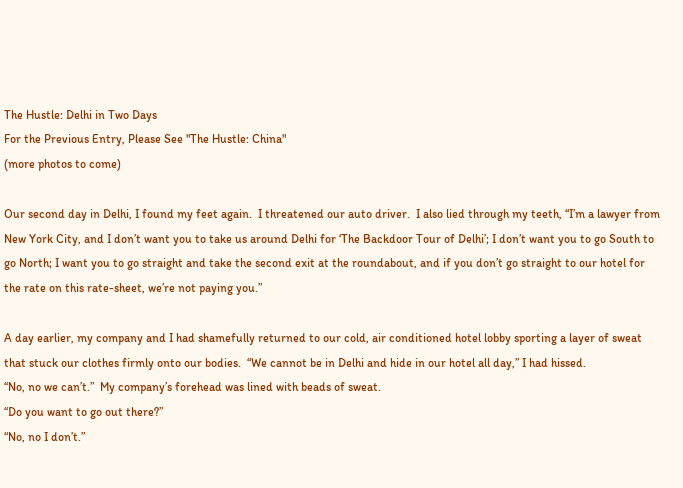The Hustle: Delhi in Two Days
For the Previous Entry, Please See "The Hustle: China"
(more photos to come)

Our second day in Delhi, I found my feet again.  I threatened our auto driver.  I also lied through my teeth, “I’m a lawyer from New York City, and I don’t want you to take us around Delhi for ‘The Backdoor Tour of Delhi’; I don’t want you to go South to go North; I want you to go straight and take the second exit at the roundabout, and if you don’t go straight to our hotel for the rate on this rate-sheet, we’re not paying you.”

A day earlier, my company and I had shamefully returned to our cold, air conditioned hotel lobby sporting a layer of sweat that stuck our clothes firmly onto our bodies.  “We cannot be in Delhi and hide in our hotel all day,” I had hissed.
“No, no we can’t.”  My company’s forehead was lined with beads of sweat.
“Do you want to go out there?”
“No, no I don’t.”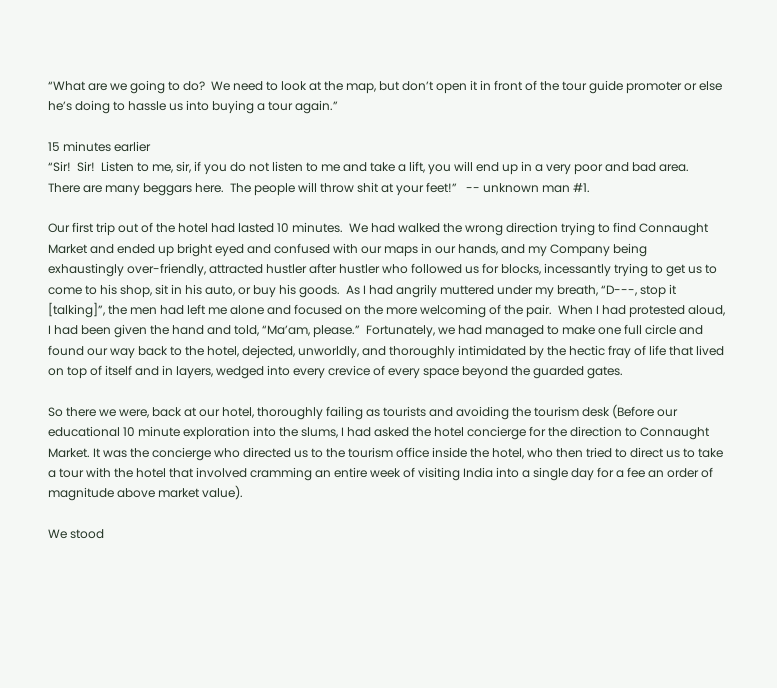“What are we going to do?  We need to look at the map, but don’t open it in front of the tour guide promoter or else he’s doing to hassle us into buying a tour again.”

15 minutes earlier
“Sir!  Sir!  Listen to me, sir, if you do not listen to me and take a lift, you will end up in a very poor and bad area.  There are many beggars here.  The people will throw shit at your feet!”   -- unknown man #1.

Our first trip out of the hotel had lasted 10 minutes.  We had walked the wrong direction trying to find Connaught Market and ended up bright eyed and confused with our maps in our hands, and my Company being exhaustingly over-friendly, attracted hustler after hustler who followed us for blocks, incessantly trying to get us to come to his shop, sit in his auto, or buy his goods.  As I had angrily muttered under my breath, “D---, stop it [talking]”, the men had left me alone and focused on the more welcoming of the pair.  When I had protested aloud, I had been given the hand and told, “Ma’am, please.”  Fortunately, we had managed to make one full circle and found our way back to the hotel, dejected, unworldly, and thoroughly intimidated by the hectic fray of life that lived on top of itself and in layers, wedged into every crevice of every space beyond the guarded gates.

So there we were, back at our hotel, thoroughly failing as tourists and avoiding the tourism desk (Before our educational 10 minute exploration into the slums, I had asked the hotel concierge for the direction to Connaught Market. It was the concierge who directed us to the tourism office inside the hotel, who then tried to direct us to take a tour with the hotel that involved cramming an entire week of visiting India into a single day for a fee an order of magnitude above market value).

We stood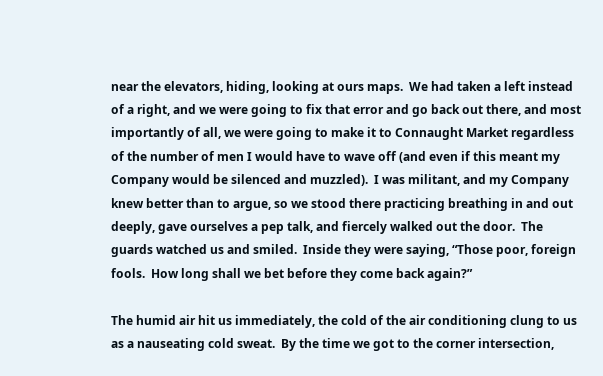near the elevators, hiding, looking at ours maps.  We had taken a left instead of a right, and we were going to fix that error and go back out there, and most importantly of all, we were going to make it to Connaught Market regardless of the number of men I would have to wave off (and even if this meant my Company would be silenced and muzzled).  I was militant, and my Company knew better than to argue, so we stood there practicing breathing in and out deeply, gave ourselves a pep talk, and fiercely walked out the door.  The guards watched us and smiled.  Inside they were saying, “Those poor, foreign fools.  How long shall we bet before they come back again?”

The humid air hit us immediately, the cold of the air conditioning clung to us as a nauseating cold sweat.  By the time we got to the corner intersection,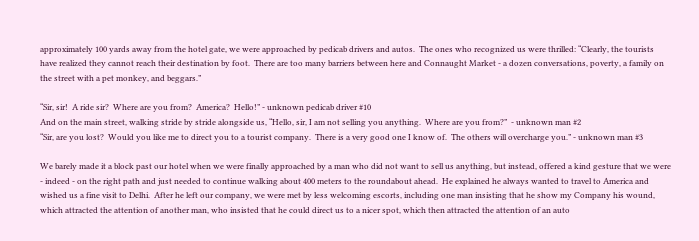approximately 100 yards away from the hotel gate, we were approached by pedicab drivers and autos.  The ones who recognized us were thrilled: “Clearly, the tourists have realized they cannot reach their destination by foot.  There are too many barriers between here and Connaught Market - a dozen conversations, poverty, a family on the street with a pet monkey, and beggars.”

“Sir, sir!  A ride sir?  Where are you from?  America?  Hello!” - unknown pedicab driver #10
And on the main street, walking stride by stride alongside us, “Hello, sir, I am not selling you anything.  Where are you from?”  - unknown man #2
“Sir, are you lost?  Would you like me to direct you to a tourist company.  There is a very good one I know of.  The others will overcharge you.” - unknown man #3

We barely made it a block past our hotel when we were finally approached by a man who did not want to sell us anything, but instead, offered a kind gesture that we were - indeed - on the right path and just needed to continue walking about 400 meters to the roundabout ahead.  He explained he always wanted to travel to America and wished us a fine visit to Delhi.  After he left our company, we were met by less welcoming escorts, including one man insisting that he show my Company his wound, which attracted the attention of another man, who insisted that he could direct us to a nicer spot, which then attracted the attention of an auto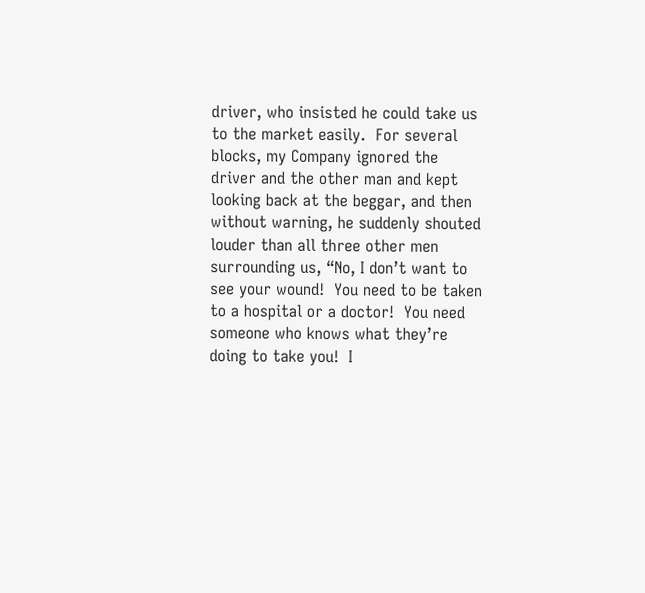driver, who insisted he could take us to the market easily.  For several blocks, my Company ignored the driver and the other man and kept looking back at the beggar, and then without warning, he suddenly shouted louder than all three other men surrounding us, “No, I don’t want to see your wound!  You need to be taken to a hospital or a doctor!  You need someone who knows what they’re doing to take you!  I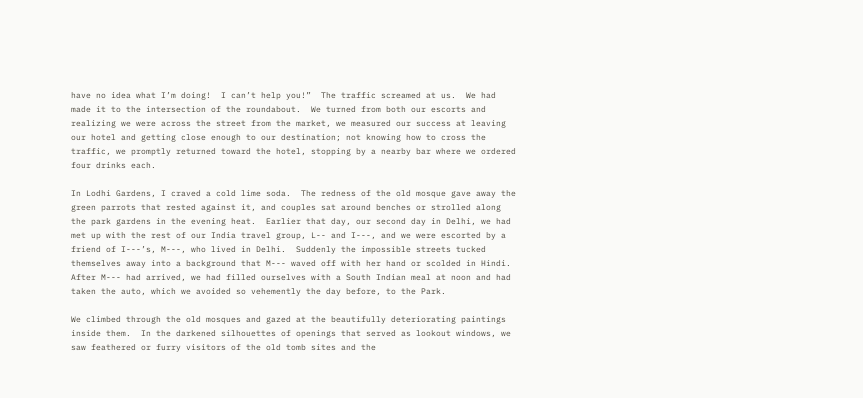have no idea what I’m doing!  I can’t help you!”  The traffic screamed at us.  We had made it to the intersection of the roundabout.  We turned from both our escorts and realizing we were across the street from the market, we measured our success at leaving our hotel and getting close enough to our destination; not knowing how to cross the traffic, we promptly returned toward the hotel, stopping by a nearby bar where we ordered four drinks each.

In Lodhi Gardens, I craved a cold lime soda.  The redness of the old mosque gave away the green parrots that rested against it, and couples sat around benches or strolled along the park gardens in the evening heat.  Earlier that day, our second day in Delhi, we had met up with the rest of our India travel group, L-- and I---, and we were escorted by a friend of I---’s, M---, who lived in Delhi.  Suddenly the impossible streets tucked themselves away into a background that M--- waved off with her hand or scolded in Hindi.  After M--- had arrived, we had filled ourselves with a South Indian meal at noon and had taken the auto, which we avoided so vehemently the day before, to the Park.

We climbed through the old mosques and gazed at the beautifully deteriorating paintings inside them.  In the darkened silhouettes of openings that served as lookout windows, we saw feathered or furry visitors of the old tomb sites and the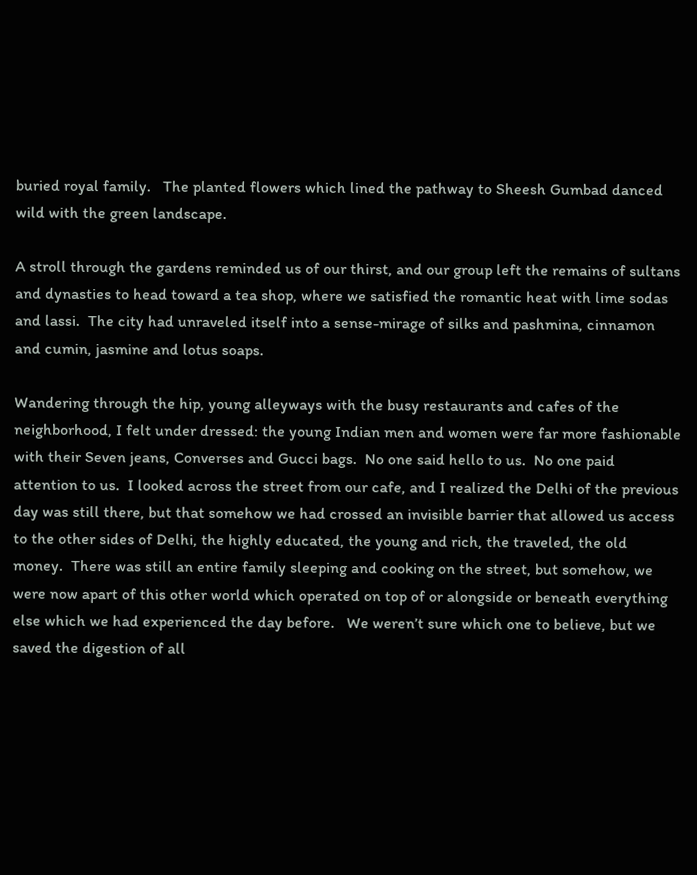buried royal family.   The planted flowers which lined the pathway to Sheesh Gumbad danced wild with the green landscape.

A stroll through the gardens reminded us of our thirst, and our group left the remains of sultans and dynasties to head toward a tea shop, where we satisfied the romantic heat with lime sodas and lassi.  The city had unraveled itself into a sense-mirage of silks and pashmina, cinnamon and cumin, jasmine and lotus soaps.

Wandering through the hip, young alleyways with the busy restaurants and cafes of the neighborhood, I felt under dressed: the young Indian men and women were far more fashionable with their Seven jeans, Converses and Gucci bags.  No one said hello to us.  No one paid attention to us.  I looked across the street from our cafe, and I realized the Delhi of the previous day was still there, but that somehow we had crossed an invisible barrier that allowed us access to the other sides of Delhi, the highly educated, the young and rich, the traveled, the old money.  There was still an entire family sleeping and cooking on the street, but somehow, we were now apart of this other world which operated on top of or alongside or beneath everything else which we had experienced the day before.   We weren’t sure which one to believe, but we saved the digestion of all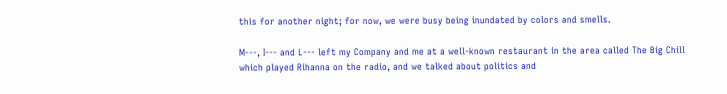this for another night; for now, we were busy being inundated by colors and smells.

M---, I--- and L--- left my Company and me at a well-known restaurant in the area called The Big Chill which played Rihanna on the radio, and we talked about politics and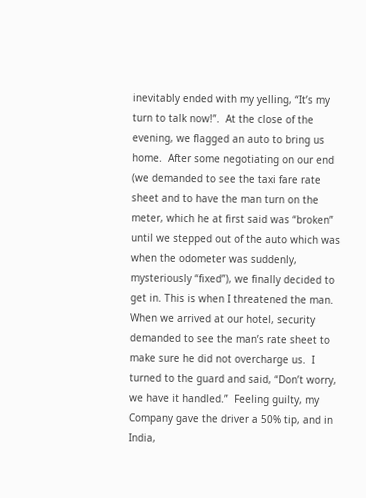inevitably ended with my yelling, “It’s my turn to talk now!”.  At the close of the evening, we flagged an auto to bring us home.  After some negotiating on our end (we demanded to see the taxi fare rate sheet and to have the man turn on the meter, which he at first said was “broken” until we stepped out of the auto which was when the odometer was suddenly, mysteriously “fixed”), we finally decided to get in. This is when I threatened the man.  When we arrived at our hotel, security demanded to see the man’s rate sheet to make sure he did not overcharge us.  I turned to the guard and said, “Don’t worry, we have it handled.”  Feeling guilty, my Company gave the driver a 50% tip, and in India,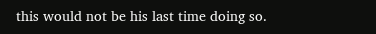this would not be his last time doing so.